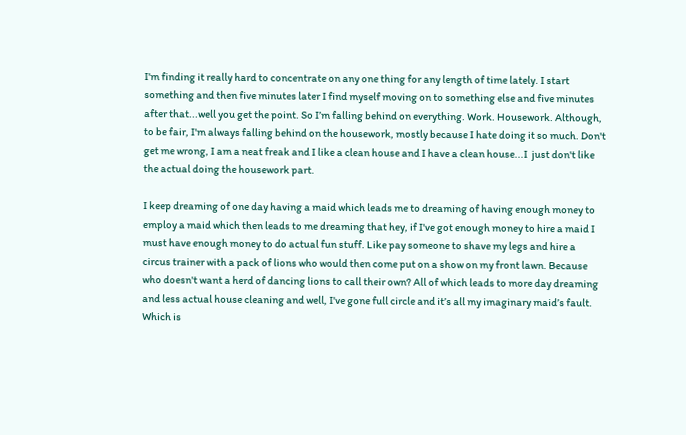I'm finding it really hard to concentrate on any one thing for any length of time lately. I start something and then five minutes later I find myself moving on to something else and five minutes after that...well you get the point. So I’m falling behind on everything. Work. Housework. Although, to be fair, I'm always falling behind on the housework, mostly because I hate doing it so much. Don't get me wrong, I am a neat freak and I like a clean house and I have a clean house...I  just don't like the actual doing the housework part.

I keep dreaming of one day having a maid which leads me to dreaming of having enough money to employ a maid which then leads to me dreaming that hey, if I've got enough money to hire a maid I must have enough money to do actual fun stuff. Like pay someone to shave my legs and hire a circus trainer with a pack of lions who would then come put on a show on my front lawn. Because who doesn't want a herd of dancing lions to call their own? All of which leads to more day dreaming and less actual house cleaning and well, I've gone full circle and it’s all my imaginary maid’s fault. Which is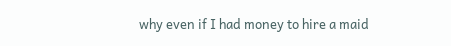why even if I had money to hire a maid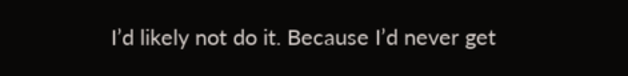I’d likely not do it. Because I’d never get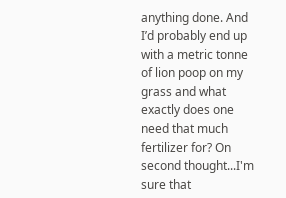anything done. And I’d probably end up with a metric tonne of lion poop on my grass and what exactly does one need that much fertilizer for? On second thought...I'm sure that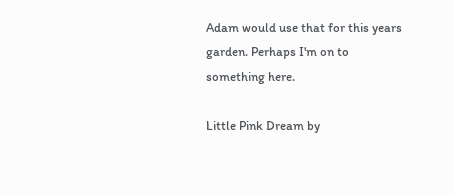Adam would use that for this years garden. Perhaps I'm on to something here.

Little Pink Dream by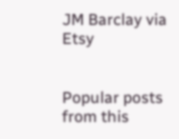JM Barclay via Etsy


Popular posts from this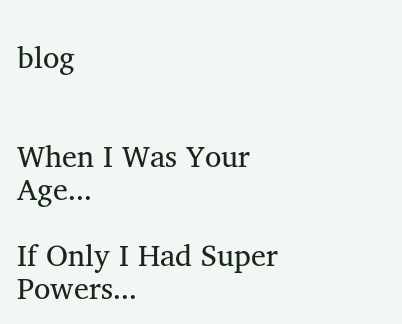blog


When I Was Your Age...

If Only I Had Super Powers...